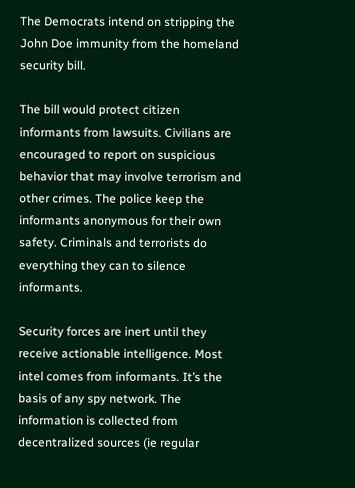The Democrats intend on stripping the John Doe immunity from the homeland security bill.

The bill would protect citizen informants from lawsuits. Civilians are encouraged to report on suspicious behavior that may involve terrorism and other crimes. The police keep the informants anonymous for their own safety. Criminals and terrorists do everything they can to silence informants.

Security forces are inert until they receive actionable intelligence. Most intel comes from informants. It’s the basis of any spy network. The information is collected from decentralized sources (ie regular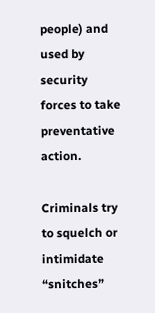people) and used by security forces to take preventative action.

Criminals try to squelch or intimidate “snitches”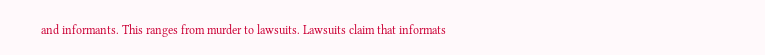and informants. This ranges from murder to lawsuits. Lawsuits claim that informats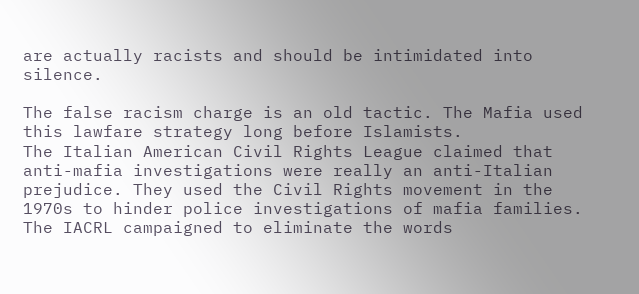are actually racists and should be intimidated into silence.

The false racism charge is an old tactic. The Mafia used this lawfare strategy long before Islamists.
The Italian American Civil Rights League claimed that anti-mafia investigations were really an anti-Italian prejudice. They used the Civil Rights movement in the 1970s to hinder police investigations of mafia families. The IACRL campaigned to eliminate the words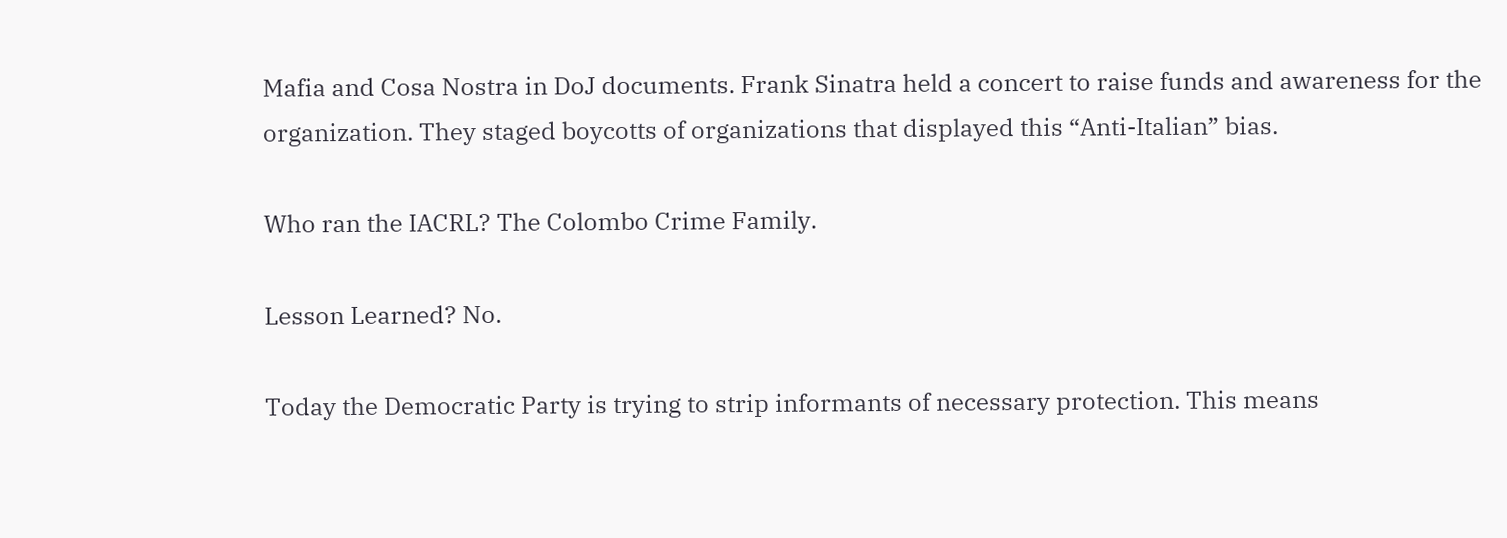Mafia and Cosa Nostra in DoJ documents. Frank Sinatra held a concert to raise funds and awareness for the organization. They staged boycotts of organizations that displayed this “Anti-Italian” bias.

Who ran the IACRL? The Colombo Crime Family.

Lesson Learned? No.

Today the Democratic Party is trying to strip informants of necessary protection. This means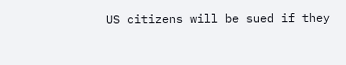US citizens will be sued if they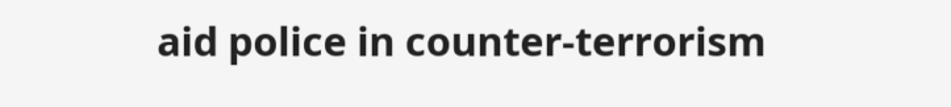aid police in counter-terrorism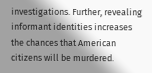investigations. Further, revealing informant identities increases the chances that American citizens will be murdered.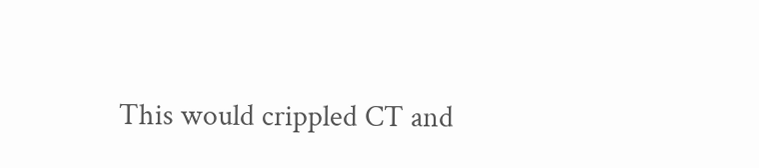This would crippled CT and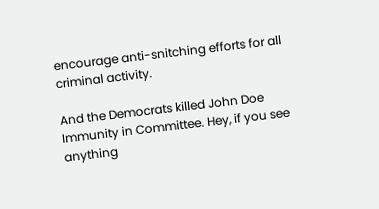encourage anti-snitching efforts for all criminal activity.

And the Democrats killed John Doe Immunity in Committee. Hey, if you see anything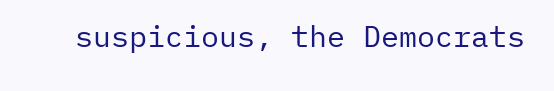suspicious, the Democrats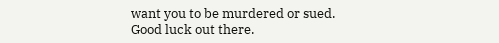want you to be murdered or sued. Good luck out there.